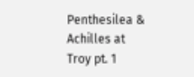Penthesilea & Achilles at Troy pt. 1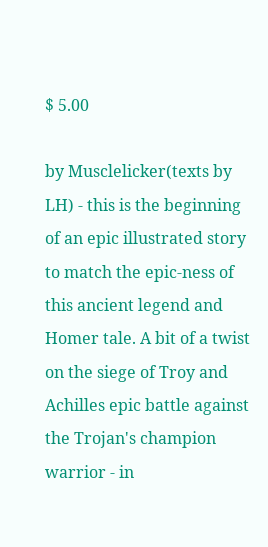$ 5.00

by Musclelicker(texts by LH) - this is the beginning of an epic illustrated story to match the epic-ness of this ancient legend and Homer tale. A bit of a twist on the siege of Troy and Achilles epic battle against the Trojan's champion warrior - in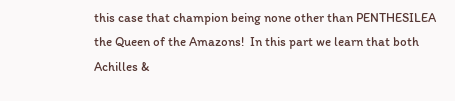this case that champion being none other than PENTHESILEA the Queen of the Amazons!  In this part we learn that both Achilles &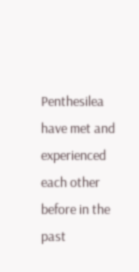Penthesilea have met and experienced each other before in the past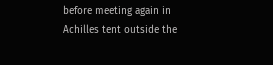before meeting again in Achilles tent outside the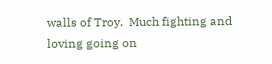walls of Troy.  Much fighting and loving going on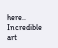here.. Incredible art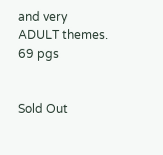and very ADULT themes. 69 pgs


Sold Out